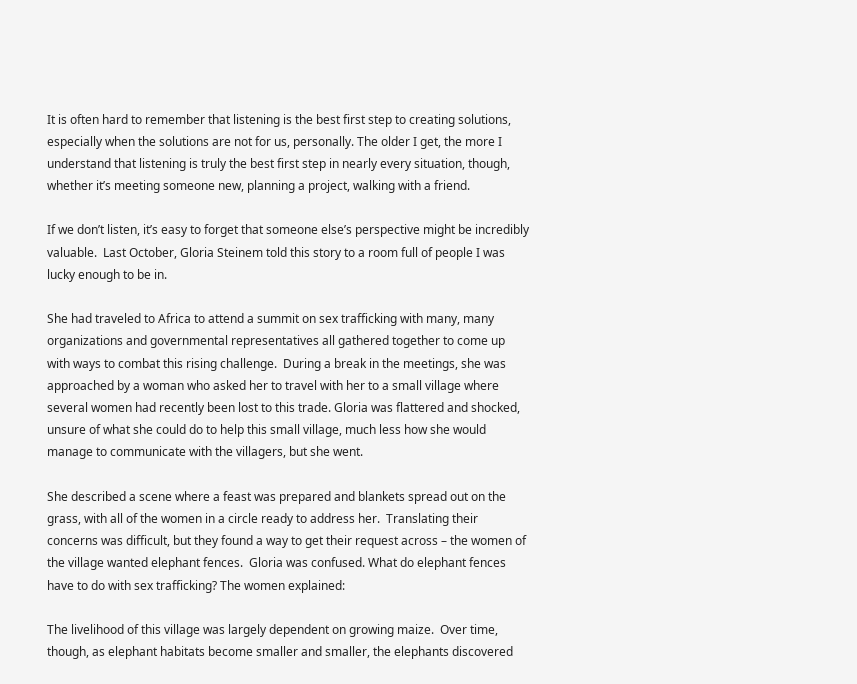It is often hard to remember that listening is the best first step to creating solutions, especially when the solutions are not for us, personally. The older I get, the more I understand that listening is truly the best first step in nearly every situation, though, whether it’s meeting someone new, planning a project, walking with a friend.

If we don’t listen, it’s easy to forget that someone else’s perspective might be incredibly valuable.  Last October, Gloria Steinem told this story to a room full of people I was lucky enough to be in.

She had traveled to Africa to attend a summit on sex trafficking with many, many organizations and governmental representatives all gathered together to come up with ways to combat this rising challenge.  During a break in the meetings, she was approached by a woman who asked her to travel with her to a small village where several women had recently been lost to this trade. Gloria was flattered and shocked, unsure of what she could do to help this small village, much less how she would manage to communicate with the villagers, but she went.

She described a scene where a feast was prepared and blankets spread out on the grass, with all of the women in a circle ready to address her.  Translating their concerns was difficult, but they found a way to get their request across – the women of the village wanted elephant fences.  Gloria was confused. What do elephant fences have to do with sex trafficking? The women explained:

The livelihood of this village was largely dependent on growing maize.  Over time, though, as elephant habitats become smaller and smaller, the elephants discovered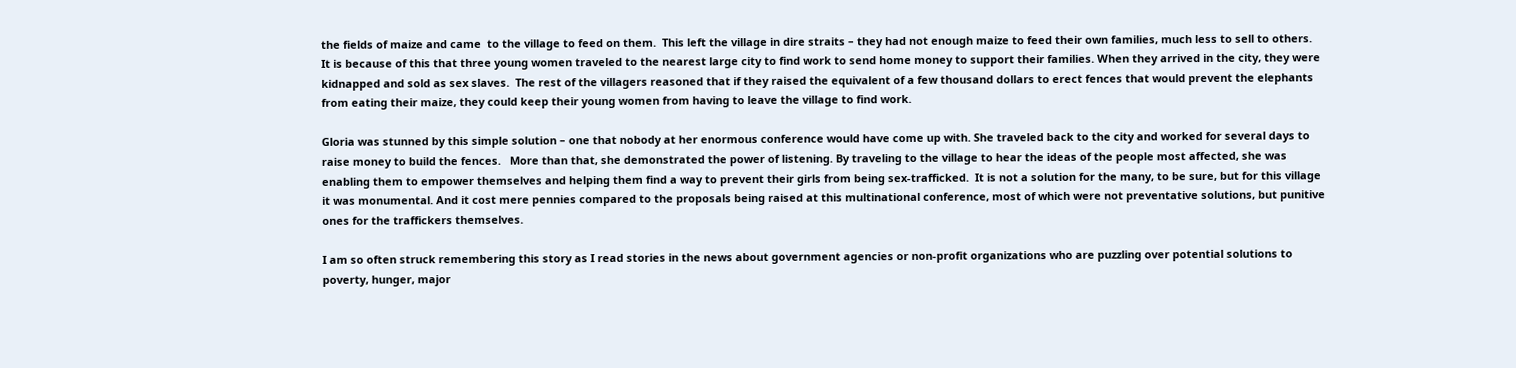the fields of maize and came  to the village to feed on them.  This left the village in dire straits – they had not enough maize to feed their own families, much less to sell to others.  It is because of this that three young women traveled to the nearest large city to find work to send home money to support their families. When they arrived in the city, they were kidnapped and sold as sex slaves.  The rest of the villagers reasoned that if they raised the equivalent of a few thousand dollars to erect fences that would prevent the elephants from eating their maize, they could keep their young women from having to leave the village to find work.

Gloria was stunned by this simple solution – one that nobody at her enormous conference would have come up with. She traveled back to the city and worked for several days to raise money to build the fences.   More than that, she demonstrated the power of listening. By traveling to the village to hear the ideas of the people most affected, she was enabling them to empower themselves and helping them find a way to prevent their girls from being sex-trafficked.  It is not a solution for the many, to be sure, but for this village it was monumental. And it cost mere pennies compared to the proposals being raised at this multinational conference, most of which were not preventative solutions, but punitive ones for the traffickers themselves.

I am so often struck remembering this story as I read stories in the news about government agencies or non-profit organizations who are puzzling over potential solutions to poverty, hunger, major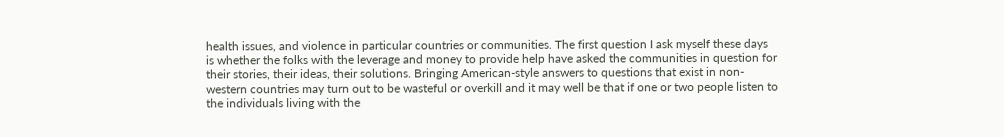health issues, and violence in particular countries or communities. The first question I ask myself these days is whether the folks with the leverage and money to provide help have asked the communities in question for their stories, their ideas, their solutions. Bringing American-style answers to questions that exist in non-western countries may turn out to be wasteful or overkill and it may well be that if one or two people listen to the individuals living with the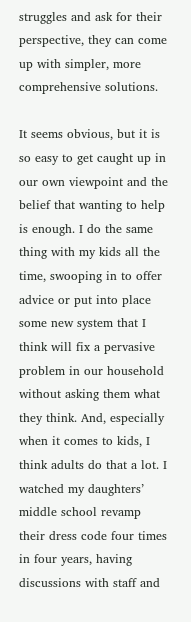struggles and ask for their perspective, they can come up with simpler, more comprehensive solutions.

It seems obvious, but it is so easy to get caught up in our own viewpoint and the belief that wanting to help is enough. I do the same thing with my kids all the time, swooping in to offer advice or put into place some new system that I think will fix a pervasive problem in our household without asking them what they think. And, especially when it comes to kids, I think adults do that a lot. I watched my daughters’ middle school revamp their dress code four times in four years, having discussions with staff and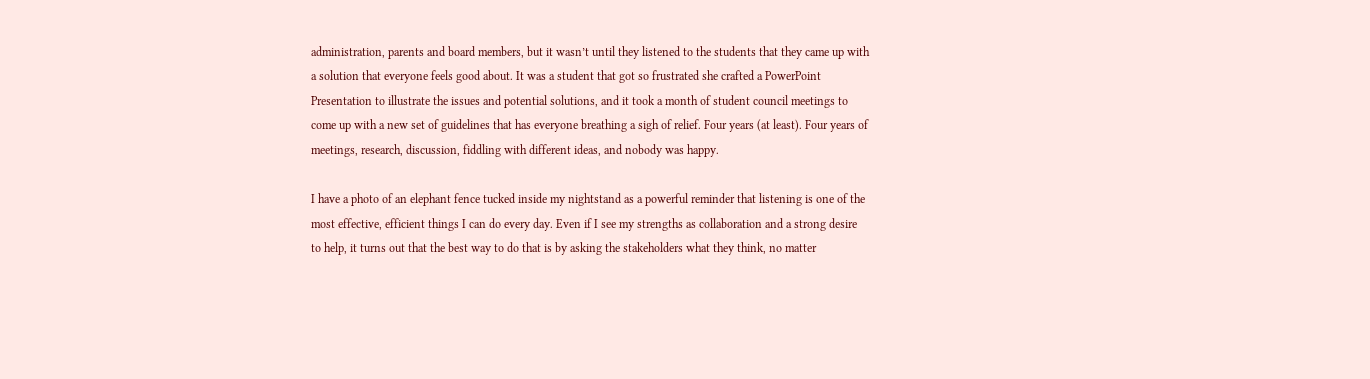administration, parents and board members, but it wasn’t until they listened to the students that they came up with a solution that everyone feels good about. It was a student that got so frustrated she crafted a PowerPoint Presentation to illustrate the issues and potential solutions, and it took a month of student council meetings to come up with a new set of guidelines that has everyone breathing a sigh of relief. Four years (at least). Four years of meetings, research, discussion, fiddling with different ideas, and nobody was happy.

I have a photo of an elephant fence tucked inside my nightstand as a powerful reminder that listening is one of the most effective, efficient things I can do every day. Even if I see my strengths as collaboration and a strong desire to help, it turns out that the best way to do that is by asking the stakeholders what they think, no matter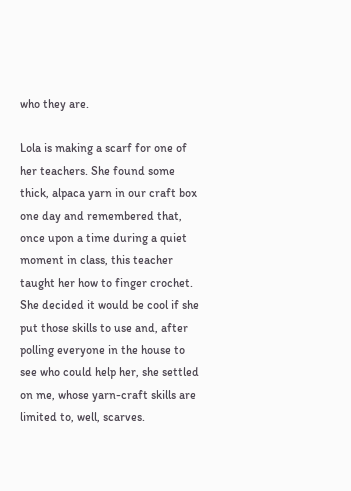who they are.

Lola is making a scarf for one of her teachers. She found some thick, alpaca yarn in our craft box one day and remembered that, once upon a time during a quiet moment in class, this teacher taught her how to finger crochet. She decided it would be cool if she put those skills to use and, after polling everyone in the house to see who could help her, she settled on me, whose yarn-craft skills are limited to, well, scarves.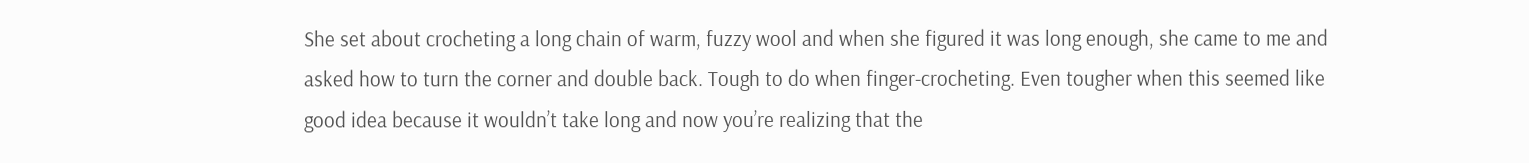She set about crocheting a long chain of warm, fuzzy wool and when she figured it was long enough, she came to me and asked how to turn the corner and double back. Tough to do when finger-crocheting. Even tougher when this seemed like good idea because it wouldn’t take long and now you’re realizing that the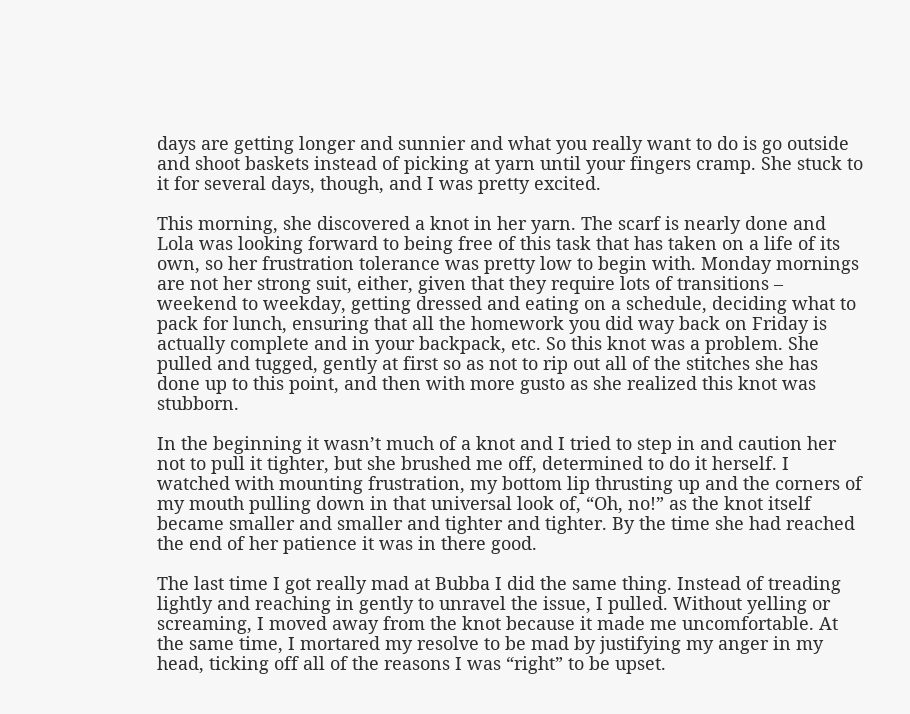days are getting longer and sunnier and what you really want to do is go outside and shoot baskets instead of picking at yarn until your fingers cramp. She stuck to it for several days, though, and I was pretty excited.

This morning, she discovered a knot in her yarn. The scarf is nearly done and Lola was looking forward to being free of this task that has taken on a life of its own, so her frustration tolerance was pretty low to begin with. Monday mornings are not her strong suit, either, given that they require lots of transitions – weekend to weekday, getting dressed and eating on a schedule, deciding what to pack for lunch, ensuring that all the homework you did way back on Friday is actually complete and in your backpack, etc. So this knot was a problem. She pulled and tugged, gently at first so as not to rip out all of the stitches she has done up to this point, and then with more gusto as she realized this knot was stubborn.

In the beginning it wasn’t much of a knot and I tried to step in and caution her not to pull it tighter, but she brushed me off, determined to do it herself. I watched with mounting frustration, my bottom lip thrusting up and the corners of my mouth pulling down in that universal look of, “Oh, no!” as the knot itself became smaller and smaller and tighter and tighter. By the time she had reached the end of her patience it was in there good.

The last time I got really mad at Bubba I did the same thing. Instead of treading lightly and reaching in gently to unravel the issue, I pulled. Without yelling or screaming, I moved away from the knot because it made me uncomfortable. At the same time, I mortared my resolve to be mad by justifying my anger in my head, ticking off all of the reasons I was “right” to be upset.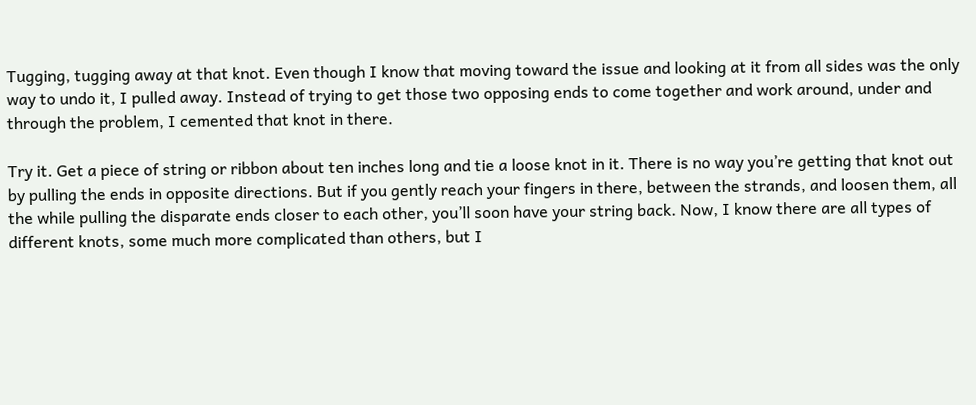Tugging, tugging away at that knot. Even though I know that moving toward the issue and looking at it from all sides was the only way to undo it, I pulled away. Instead of trying to get those two opposing ends to come together and work around, under and through the problem, I cemented that knot in there.

Try it. Get a piece of string or ribbon about ten inches long and tie a loose knot in it. There is no way you’re getting that knot out by pulling the ends in opposite directions. But if you gently reach your fingers in there, between the strands, and loosen them, all the while pulling the disparate ends closer to each other, you’ll soon have your string back. Now, I know there are all types of different knots, some much more complicated than others, but I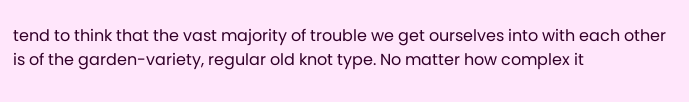tend to think that the vast majority of trouble we get ourselves into with each other is of the garden-variety, regular old knot type. No matter how complex it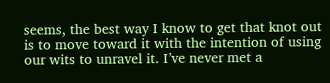seems, the best way I know to get that knot out is to move toward it with the intention of using our wits to unravel it. I’ve never met a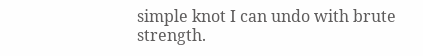simple knot I can undo with brute strength.